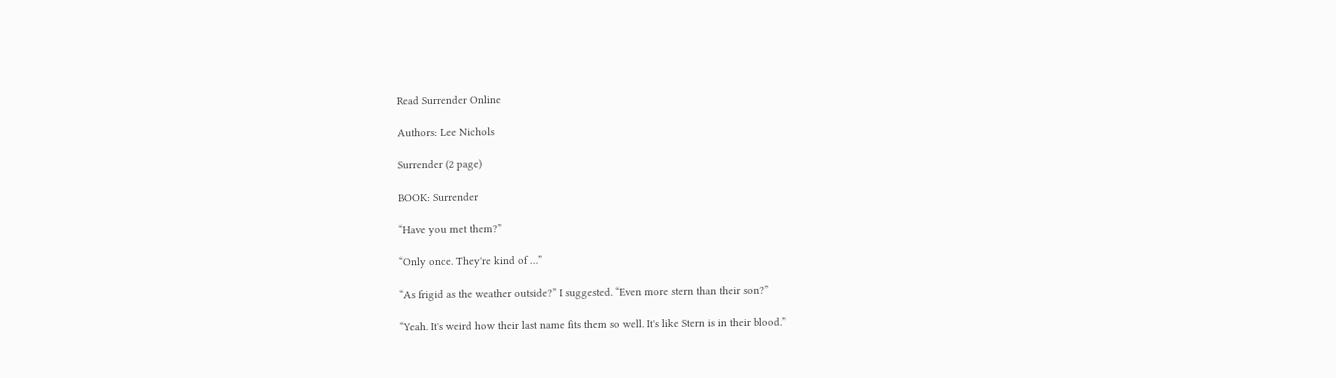Read Surrender Online

Authors: Lee Nichols

Surrender (2 page)

BOOK: Surrender

“Have you met them?”

“Only once. They're kind of …”

“As frigid as the weather outside?” I suggested. “Even more stern than their son?”

“Yeah. It's weird how their last name fits them so well. It's like Stern is in their blood.”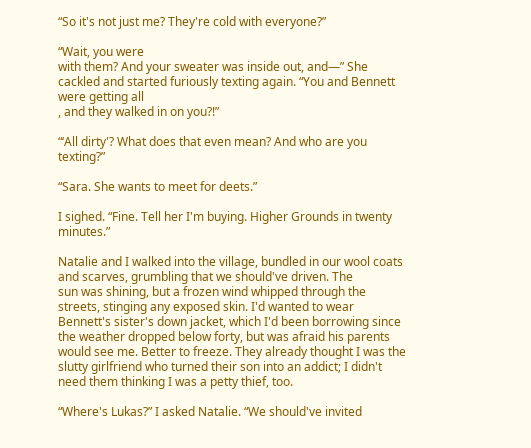“So it's not just me? They're cold with everyone?”

“Wait, you were
with them? And your sweater was inside out, and—” She cackled and started furiously texting again. “You and Bennett were getting all
, and they walked in on you?!”

“‘All dirty'? What does that even mean? And who are you texting?”

“Sara. She wants to meet for deets.”

I sighed. “Fine. Tell her I'm buying. Higher Grounds in twenty minutes.”

Natalie and I walked into the village, bundled in our wool coats and scarves, grumbling that we should've driven. The
sun was shining, but a frozen wind whipped through the streets, stinging any exposed skin. I'd wanted to wear Bennett's sister's down jacket, which I'd been borrowing since the weather dropped below forty, but was afraid his parents would see me. Better to freeze. They already thought I was the slutty girlfriend who turned their son into an addict; I didn't need them thinking I was a petty thief, too.

“Where's Lukas?” I asked Natalie. “We should've invited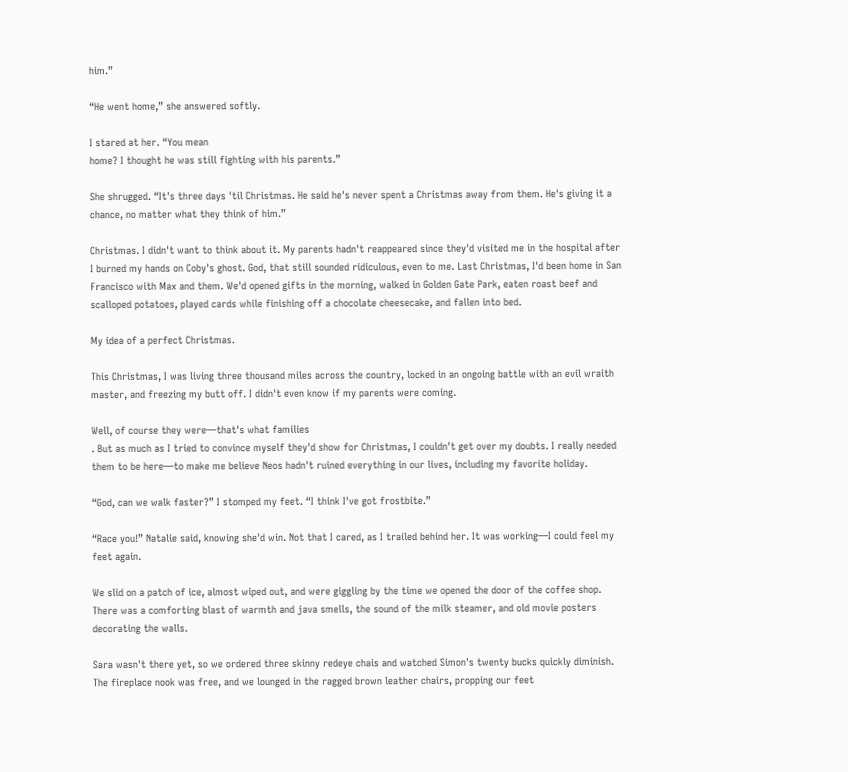him.”

“He went home,” she answered softly.

I stared at her. “You mean
home? I thought he was still fighting with his parents.”

She shrugged. “It's three days 'til Christmas. He said he's never spent a Christmas away from them. He's giving it a chance, no matter what they think of him.”

Christmas. I didn't want to think about it. My parents hadn't reappeared since they'd visited me in the hospital after I burned my hands on Coby's ghost. God, that still sounded ridiculous, even to me. Last Christmas, I'd been home in San Francisco with Max and them. We'd opened gifts in the morning, walked in Golden Gate Park, eaten roast beef and scalloped potatoes, played cards while finishing off a chocolate cheesecake, and fallen into bed.

My idea of a perfect Christmas.

This Christmas, I was living three thousand miles across the country, locked in an ongoing battle with an evil wraith master, and freezing my butt off. I didn't even know if my parents were coming.

Well, of course they were—that's what families
. But as much as I tried to convince myself they'd show for Christmas, I couldn't get over my doubts. I really needed them to be here—to make me believe Neos hadn't ruined everything in our lives, including my favorite holiday.

“God, can we walk faster?” I stomped my feet. “I think I've got frostbite.”

“Race you!” Natalie said, knowing she'd win. Not that I cared, as I trailed behind her. It was working—I could feel my feet again.

We slid on a patch of ice, almost wiped out, and were giggling by the time we opened the door of the coffee shop. There was a comforting blast of warmth and java smells, the sound of the milk steamer, and old movie posters decorating the walls.

Sara wasn't there yet, so we ordered three skinny redeye chais and watched Simon's twenty bucks quickly diminish. The fireplace nook was free, and we lounged in the ragged brown leather chairs, propping our feet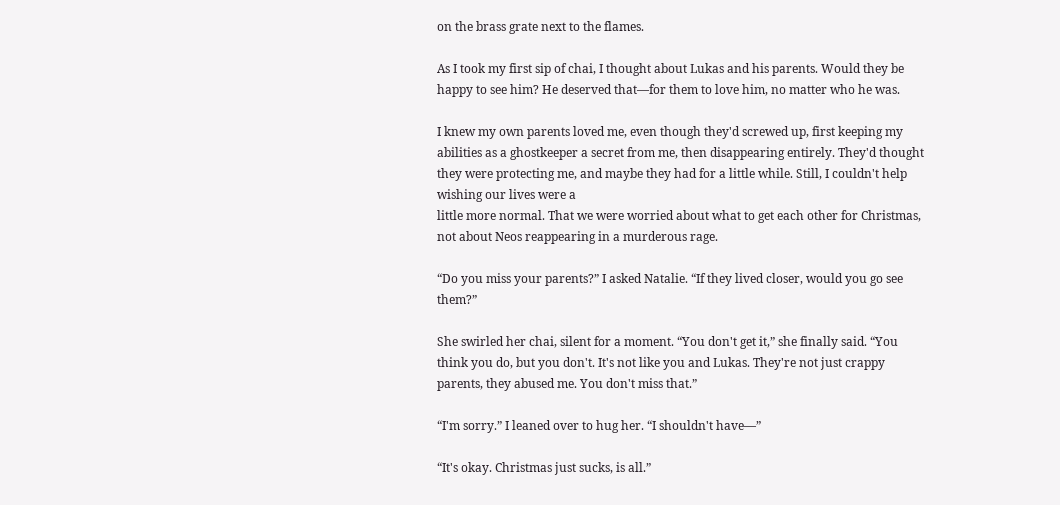on the brass grate next to the flames.

As I took my first sip of chai, I thought about Lukas and his parents. Would they be happy to see him? He deserved that—for them to love him, no matter who he was.

I knew my own parents loved me, even though they'd screwed up, first keeping my abilities as a ghostkeeper a secret from me, then disappearing entirely. They'd thought they were protecting me, and maybe they had for a little while. Still, I couldn't help wishing our lives were a
little more normal. That we were worried about what to get each other for Christmas, not about Neos reappearing in a murderous rage.

“Do you miss your parents?” I asked Natalie. “If they lived closer, would you go see them?”

She swirled her chai, silent for a moment. “You don't get it,” she finally said. “You think you do, but you don't. It's not like you and Lukas. They're not just crappy parents, they abused me. You don't miss that.”

“I'm sorry.” I leaned over to hug her. “I shouldn't have—”

“It's okay. Christmas just sucks, is all.”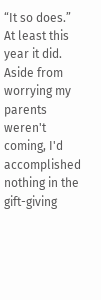“It so does.” At least this year it did. Aside from worrying my parents weren't coming, I'd accomplished nothing in the gift-giving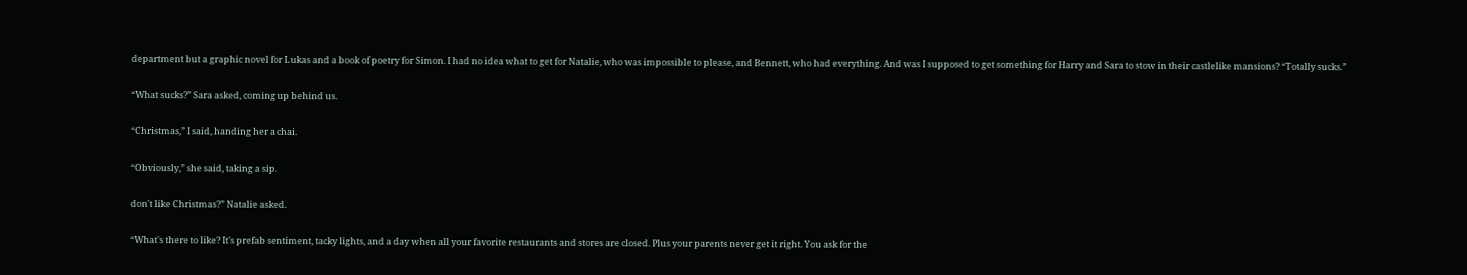department but a graphic novel for Lukas and a book of poetry for Simon. I had no idea what to get for Natalie, who was impossible to please, and Bennett, who had everything. And was I supposed to get something for Harry and Sara to stow in their castlelike mansions? “Totally sucks.”

“What sucks?” Sara asked, coming up behind us.

“Christmas,” I said, handing her a chai.

“Obviously,” she said, taking a sip.

don't like Christmas?” Natalie asked.

“What's there to like? It's prefab sentiment, tacky lights, and a day when all your favorite restaurants and stores are closed. Plus your parents never get it right. You ask for the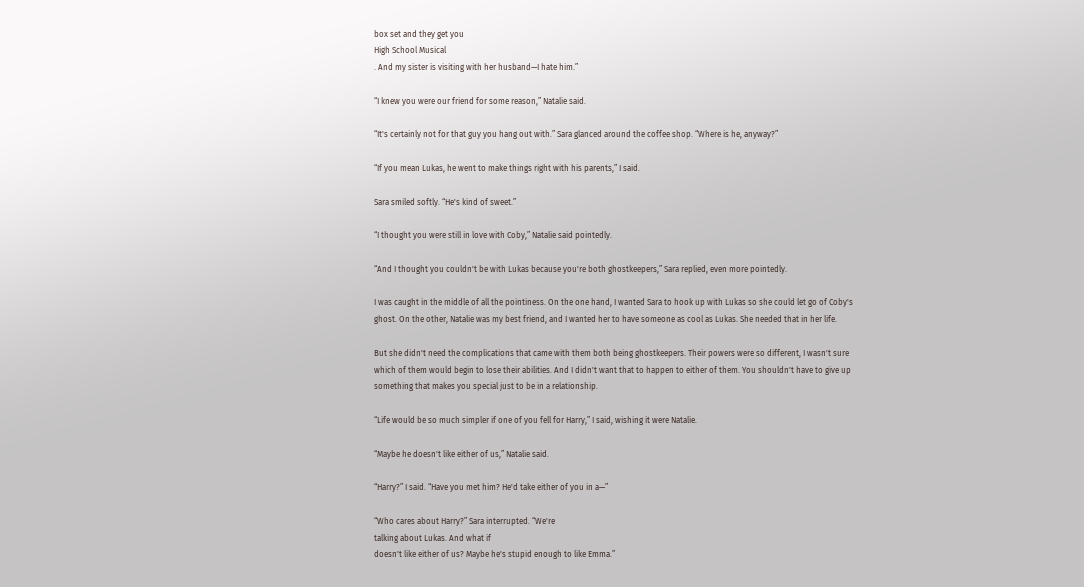box set and they get you
High School Musical
. And my sister is visiting with her husband—I hate him.”

“I knew you were our friend for some reason,” Natalie said.

“It's certainly not for that guy you hang out with.” Sara glanced around the coffee shop. “Where is he, anyway?”

“If you mean Lukas, he went to make things right with his parents,” I said.

Sara smiled softly. “He's kind of sweet.”

“I thought you were still in love with Coby,” Natalie said pointedly.

“And I thought you couldn't be with Lukas because you're both ghostkeepers,” Sara replied, even more pointedly.

I was caught in the middle of all the pointiness. On the one hand, I wanted Sara to hook up with Lukas so she could let go of Coby's ghost. On the other, Natalie was my best friend, and I wanted her to have someone as cool as Lukas. She needed that in her life.

But she didn't need the complications that came with them both being ghostkeepers. Their powers were so different, I wasn't sure which of them would begin to lose their abilities. And I didn't want that to happen to either of them. You shouldn't have to give up something that makes you special just to be in a relationship.

“Life would be so much simpler if one of you fell for Harry,” I said, wishing it were Natalie.

“Maybe he doesn't like either of us,” Natalie said.

“Harry?” I said. “Have you met him? He'd take either of you in a—”

“Who cares about Harry?” Sara interrupted. “We're
talking about Lukas. And what if
doesn't like either of us? Maybe he's stupid enough to like Emma.”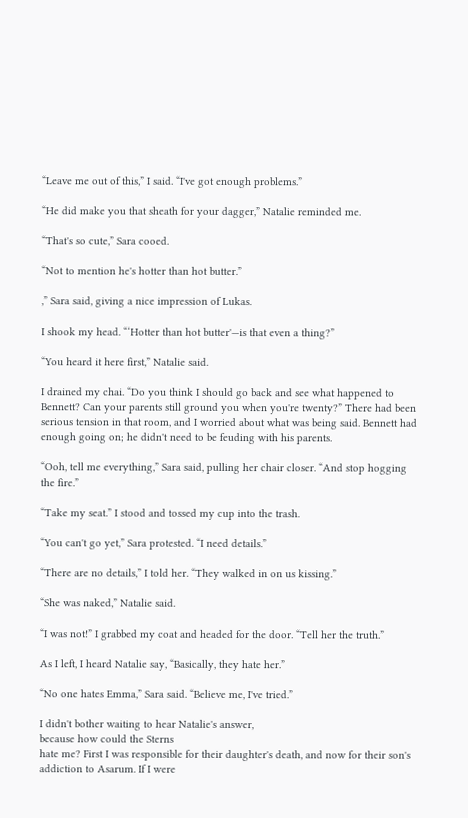“Leave me out of this,” I said. “I've got enough problems.”

“He did make you that sheath for your dagger,” Natalie reminded me.

“That's so cute,” Sara cooed.

“Not to mention he's hotter than hot butter.”

,” Sara said, giving a nice impression of Lukas.

I shook my head. “‘Hotter than hot butter'—is that even a thing?”

“You heard it here first,” Natalie said.

I drained my chai. “Do you think I should go back and see what happened to Bennett? Can your parents still ground you when you're twenty?” There had been serious tension in that room, and I worried about what was being said. Bennett had enough going on; he didn't need to be feuding with his parents.

“Ooh, tell me everything,” Sara said, pulling her chair closer. “And stop hogging the fire.”

“Take my seat.” I stood and tossed my cup into the trash.

“You can't go yet,” Sara protested. “I need details.”

“There are no details,” I told her. “They walked in on us kissing.”

“She was naked,” Natalie said.

“I was not!” I grabbed my coat and headed for the door. “Tell her the truth.”

As I left, I heard Natalie say, “Basically, they hate her.”

“No one hates Emma,” Sara said. “Believe me, I've tried.”

I didn't bother waiting to hear Natalie's answer,
because how could the Sterns
hate me? First I was responsible for their daughter's death, and now for their son's addiction to Asarum. If I were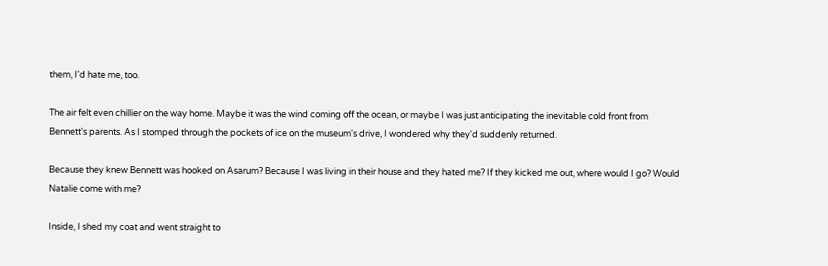them, I'd hate me, too.

The air felt even chillier on the way home. Maybe it was the wind coming off the ocean, or maybe I was just anticipating the inevitable cold front from Bennett's parents. As I stomped through the pockets of ice on the museum's drive, I wondered why they'd suddenly returned.

Because they knew Bennett was hooked on Asarum? Because I was living in their house and they hated me? If they kicked me out, where would I go? Would Natalie come with me?

Inside, I shed my coat and went straight to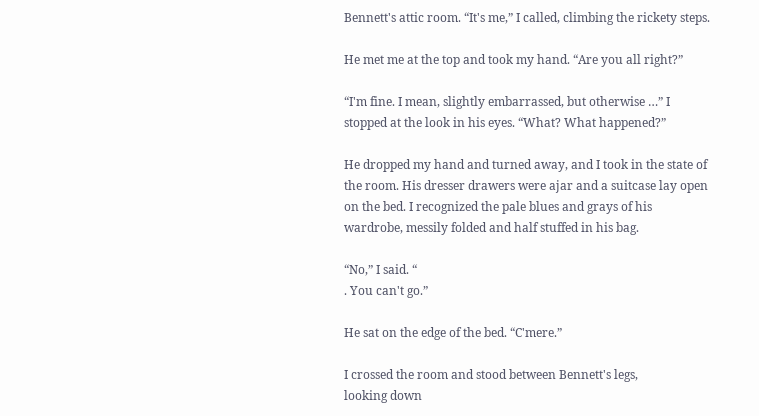Bennett's attic room. “It's me,” I called, climbing the rickety steps.

He met me at the top and took my hand. “Are you all right?”

“I'm fine. I mean, slightly embarrassed, but otherwise …” I stopped at the look in his eyes. “What? What happened?”

He dropped my hand and turned away, and I took in the state of the room. His dresser drawers were ajar and a suitcase lay open on the bed. I recognized the pale blues and grays of his wardrobe, messily folded and half stuffed in his bag.

“No,” I said. “
. You can't go.”

He sat on the edge of the bed. “C'mere.”

I crossed the room and stood between Bennett's legs,
looking down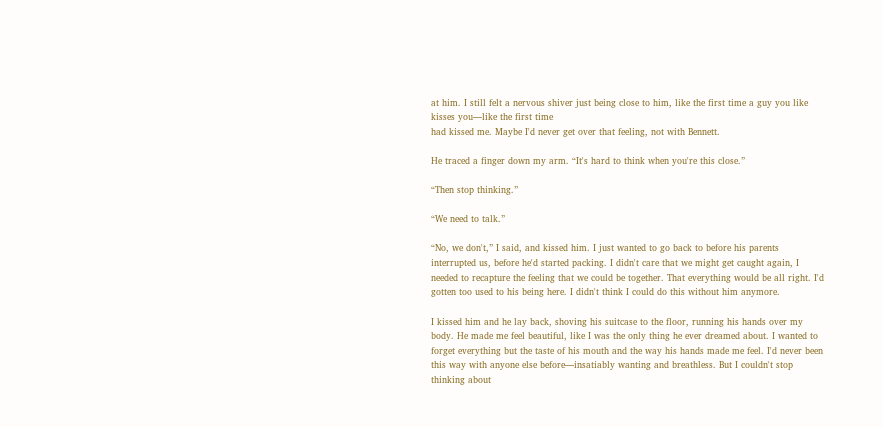at him. I still felt a nervous shiver just being close to him, like the first time a guy you like kisses you—like the first time
had kissed me. Maybe I'd never get over that feeling, not with Bennett.

He traced a finger down my arm. “It's hard to think when you're this close.”

“Then stop thinking.”

“We need to talk.”

“No, we don't,” I said, and kissed him. I just wanted to go back to before his parents interrupted us, before he'd started packing. I didn't care that we might get caught again, I needed to recapture the feeling that we could be together. That everything would be all right. I'd gotten too used to his being here. I didn't think I could do this without him anymore.

I kissed him and he lay back, shoving his suitcase to the floor, running his hands over my body. He made me feel beautiful, like I was the only thing he ever dreamed about. I wanted to forget everything but the taste of his mouth and the way his hands made me feel. I'd never been this way with anyone else before—insatiably wanting and breathless. But I couldn't stop thinking about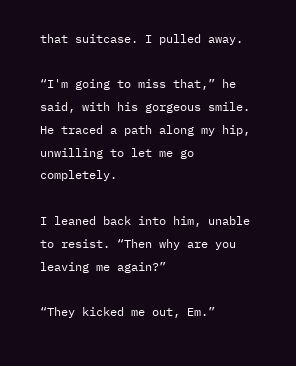that suitcase. I pulled away.

“I'm going to miss that,” he said, with his gorgeous smile. He traced a path along my hip, unwilling to let me go completely.

I leaned back into him, unable to resist. “Then why are you leaving me again?”

“They kicked me out, Em.”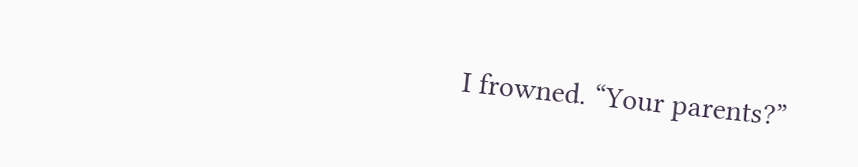I frowned. “Your parents?”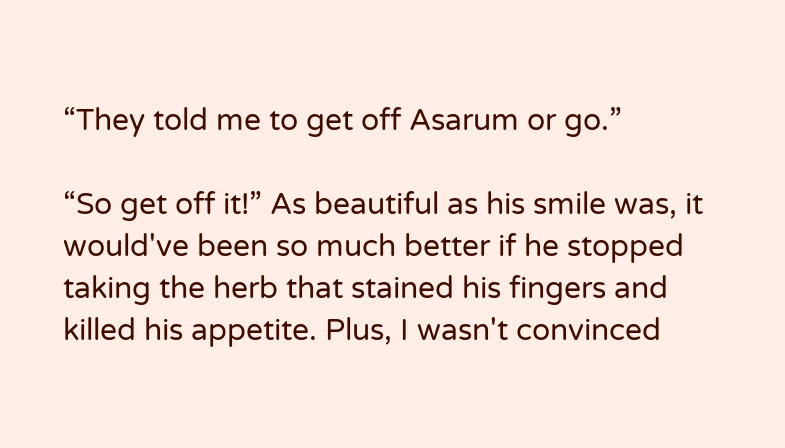“They told me to get off Asarum or go.”

“So get off it!” As beautiful as his smile was, it would've been so much better if he stopped taking the herb that stained his fingers and killed his appetite. Plus, I wasn't convinced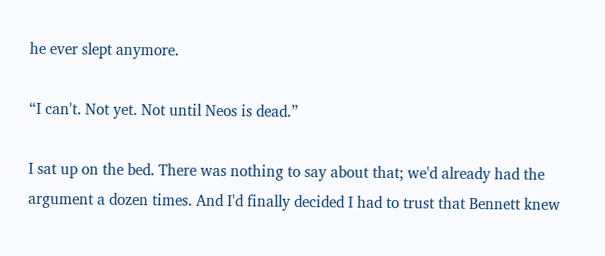he ever slept anymore.

“I can't. Not yet. Not until Neos is dead.”

I sat up on the bed. There was nothing to say about that; we'd already had the argument a dozen times. And I'd finally decided I had to trust that Bennett knew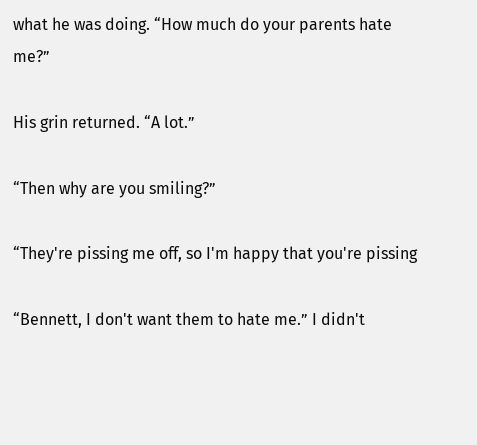what he was doing. “How much do your parents hate me?”

His grin returned. “A lot.”

“Then why are you smiling?”

“They're pissing me off, so I'm happy that you're pissing

“Bennett, I don't want them to hate me.” I didn't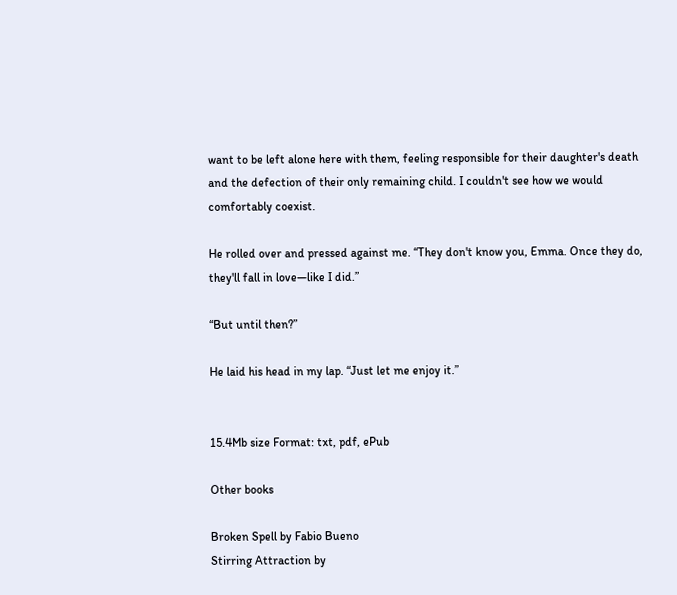want to be left alone here with them, feeling responsible for their daughter's death and the defection of their only remaining child. I couldn't see how we would comfortably coexist.

He rolled over and pressed against me. “They don't know you, Emma. Once they do, they'll fall in love—like I did.”

“But until then?”

He laid his head in my lap. “Just let me enjoy it.”


15.4Mb size Format: txt, pdf, ePub

Other books

Broken Spell by Fabio Bueno
Stirring Attraction by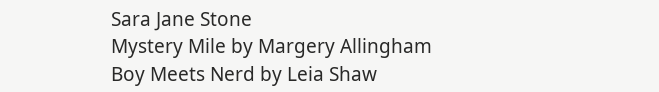Sara Jane Stone
Mystery Mile by Margery Allingham
Boy Meets Nerd by Leia Shaw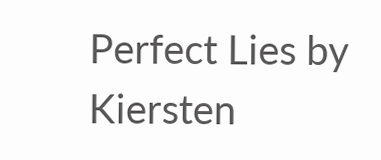Perfect Lies by Kiersten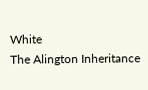White
The Alington Inheritance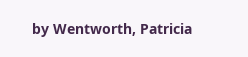by Wentworth, Patricia